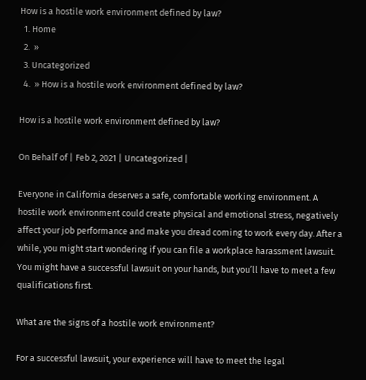How is a hostile work environment defined by law?
  1. Home
  2.  »
  3. Uncategorized
  4.  » How is a hostile work environment defined by law?

How is a hostile work environment defined by law?

On Behalf of | Feb 2, 2021 | Uncategorized |

Everyone in California deserves a safe, comfortable working environment. A hostile work environment could create physical and emotional stress, negatively affect your job performance and make you dread coming to work every day. After a while, you might start wondering if you can file a workplace harassment lawsuit. You might have a successful lawsuit on your hands, but you’ll have to meet a few qualifications first.

What are the signs of a hostile work environment?

For a successful lawsuit, your experience will have to meet the legal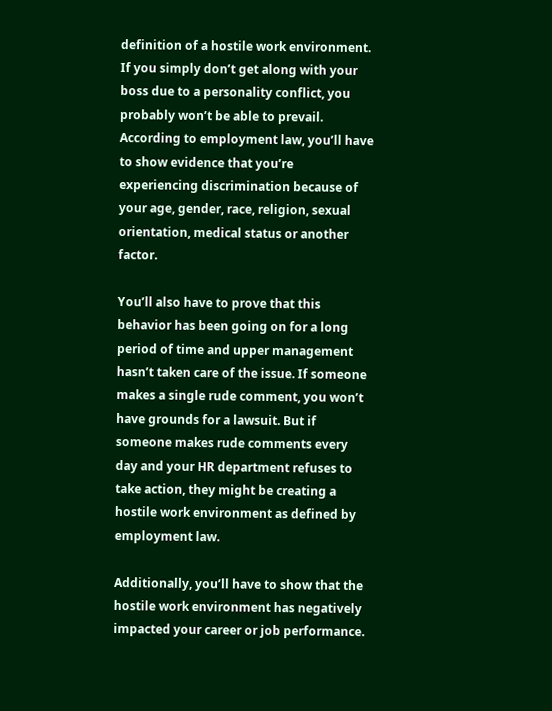definition of a hostile work environment. If you simply don’t get along with your boss due to a personality conflict, you probably won’t be able to prevail. According to employment law, you’ll have to show evidence that you’re experiencing discrimination because of your age, gender, race, religion, sexual orientation, medical status or another factor.

You’ll also have to prove that this behavior has been going on for a long period of time and upper management hasn’t taken care of the issue. If someone makes a single rude comment, you won’t have grounds for a lawsuit. But if someone makes rude comments every day and your HR department refuses to take action, they might be creating a hostile work environment as defined by employment law.

Additionally, you’ll have to show that the hostile work environment has negatively impacted your career or job performance.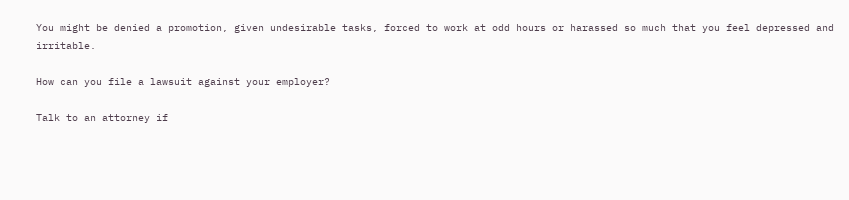You might be denied a promotion, given undesirable tasks, forced to work at odd hours or harassed so much that you feel depressed and irritable.

How can you file a lawsuit against your employer?

Talk to an attorney if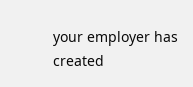your employer has created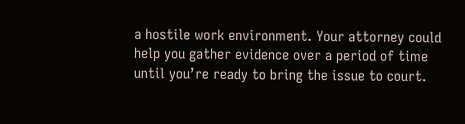a hostile work environment. Your attorney could help you gather evidence over a period of time until you’re ready to bring the issue to court.